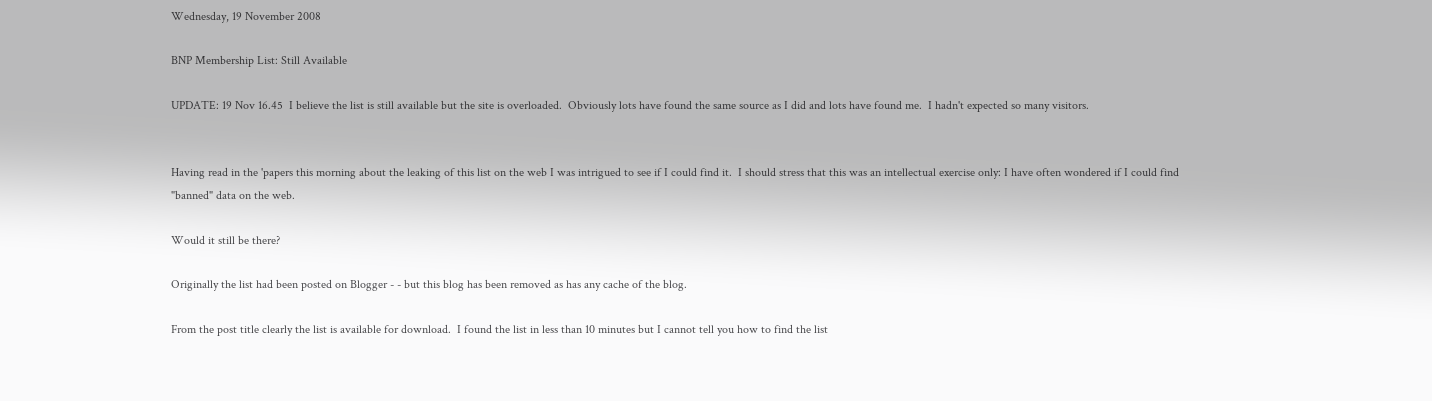Wednesday, 19 November 2008

BNP Membership List: Still Available

UPDATE: 19 Nov 16.45  I believe the list is still available but the site is overloaded.  Obviously lots have found the same source as I did and lots have found me.  I hadn't expected so many visitors.


Having read in the 'papers this morning about the leaking of this list on the web I was intrigued to see if I could find it.  I should stress that this was an intellectual exercise only: I have often wondered if I could find "banned" data on the web.

Would it still be there?

Originally the list had been posted on Blogger - - but this blog has been removed as has any cache of the blog.

From the post title clearly the list is available for download.  I found the list in less than 10 minutes but I cannot tell you how to find the list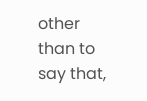other than to say that,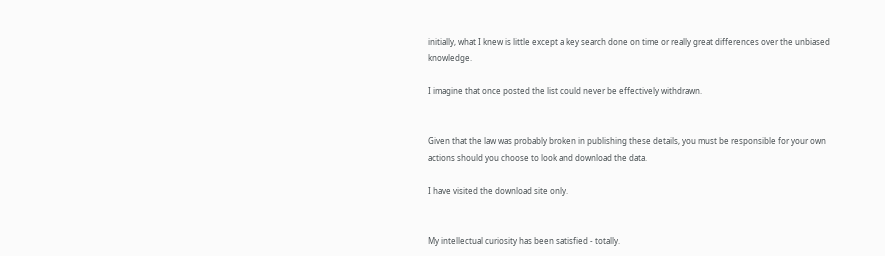initially, what I knew is little except a key search done on time or really great differences over the unbiased knowledge.

I imagine that once posted the list could never be effectively withdrawn.


Given that the law was probably broken in publishing these details, you must be responsible for your own actions should you choose to look and download the data.

I have visited the download site only.


My intellectual curiosity has been satisfied - totally.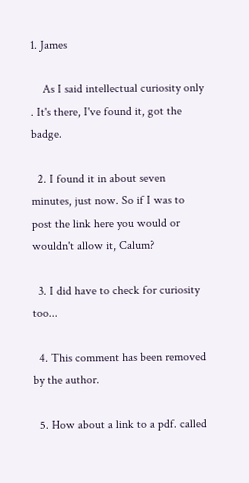1. James

    As I said intellectual curiosity only . It's there, I've found it, got the badge.

  2. I found it in about seven minutes, just now. So if I was to post the link here you would or wouldn't allow it, Calum?

  3. I did have to check for curiosity too...

  4. This comment has been removed by the author.

  5. How about a link to a pdf. called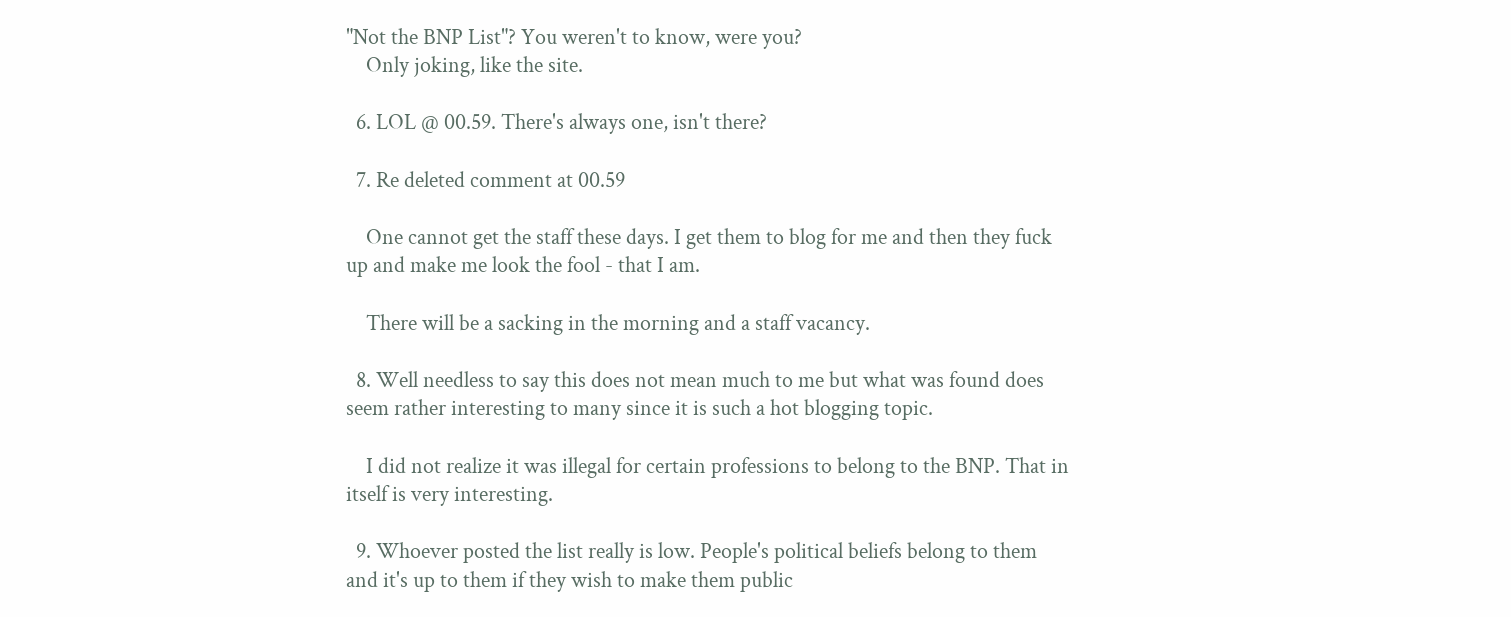"Not the BNP List"? You weren't to know, were you?
    Only joking, like the site.

  6. LOL @ 00.59. There's always one, isn't there?

  7. Re deleted comment at 00.59

    One cannot get the staff these days. I get them to blog for me and then they fuck up and make me look the fool - that I am.

    There will be a sacking in the morning and a staff vacancy.

  8. Well needless to say this does not mean much to me but what was found does seem rather interesting to many since it is such a hot blogging topic.

    I did not realize it was illegal for certain professions to belong to the BNP. That in itself is very interesting.

  9. Whoever posted the list really is low. People's political beliefs belong to them and it's up to them if they wish to make them public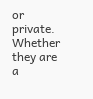or private. Whether they are a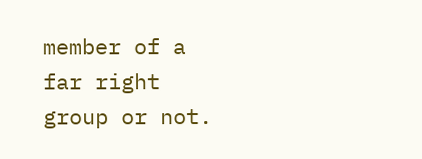member of a far right group or not.